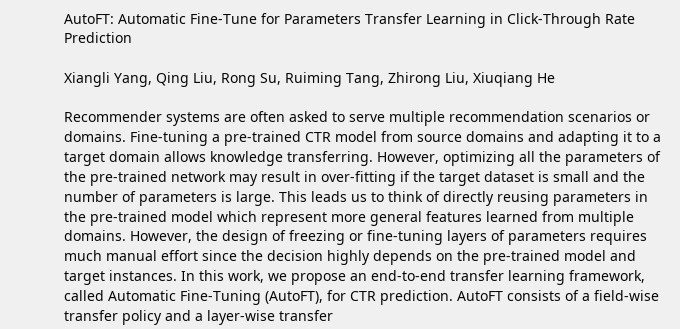AutoFT: Automatic Fine-Tune for Parameters Transfer Learning in Click-Through Rate Prediction

Xiangli Yang, Qing Liu, Rong Su, Ruiming Tang, Zhirong Liu, Xiuqiang He

Recommender systems are often asked to serve multiple recommendation scenarios or domains. Fine-tuning a pre-trained CTR model from source domains and adapting it to a target domain allows knowledge transferring. However, optimizing all the parameters of the pre-trained network may result in over-fitting if the target dataset is small and the number of parameters is large. This leads us to think of directly reusing parameters in the pre-trained model which represent more general features learned from multiple domains. However, the design of freezing or fine-tuning layers of parameters requires much manual effort since the decision highly depends on the pre-trained model and target instances. In this work, we propose an end-to-end transfer learning framework, called Automatic Fine-Tuning (AutoFT), for CTR prediction. AutoFT consists of a field-wise transfer policy and a layer-wise transfer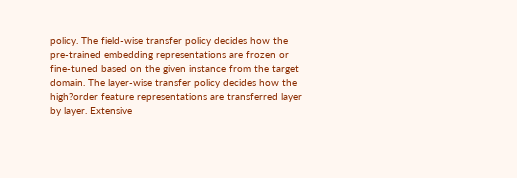policy. The field-wise transfer policy decides how the pre-trained embedding representations are frozen or fine-tuned based on the given instance from the target domain. The layer-wise transfer policy decides how the high?order feature representations are transferred layer by layer. Extensive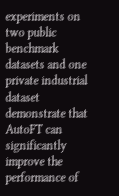experiments on two public benchmark datasets and one private industrial dataset demonstrate that AutoFT can significantly improve the performance of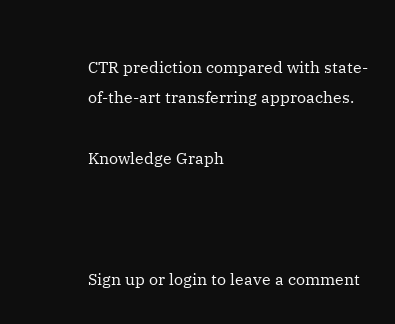CTR prediction compared with state-of-the-art transferring approaches.

Knowledge Graph



Sign up or login to leave a comment